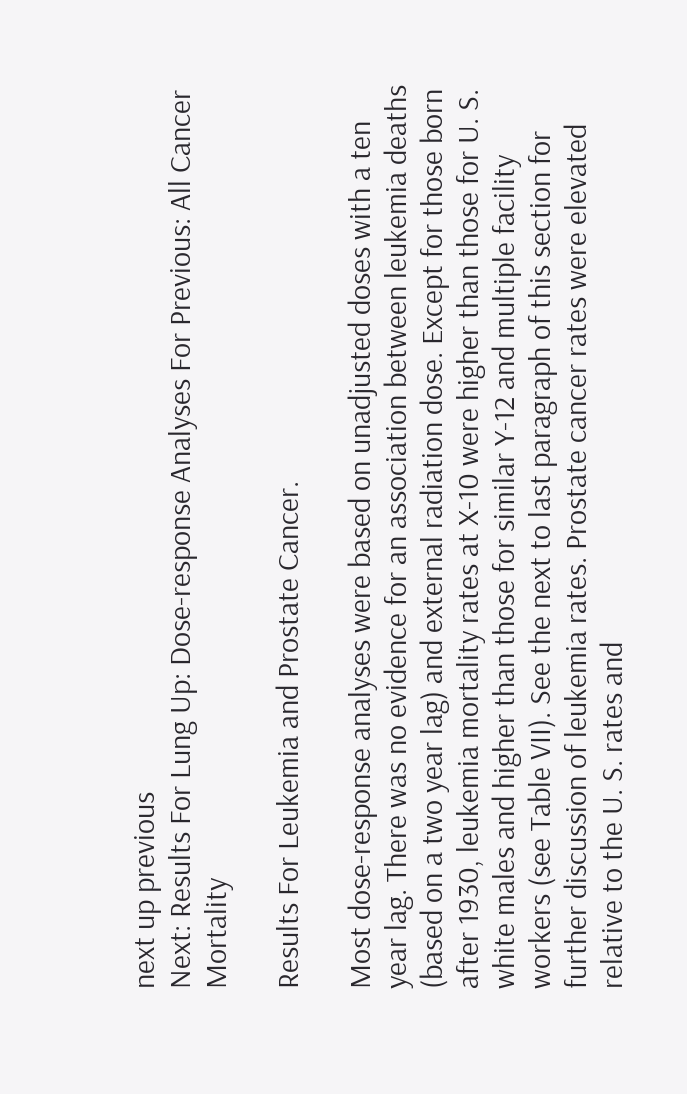next up previous
Next: Results For Lung Up: Dose-response Analyses For Previous: All Cancer Mortality

Results For Leukemia and Prostate Cancer.

Most dose-response analyses were based on unadjusted doses with a ten year lag. There was no evidence for an association between leukemia deaths (based on a two year lag) and external radiation dose. Except for those born after 1930, leukemia mortality rates at X-10 were higher than those for U. S. white males and higher than those for similar Y-12 and multiple facility workers (see Table VII). See the next to last paragraph of this section for further discussion of leukemia rates. Prostate cancer rates were elevated relative to the U. S. rates and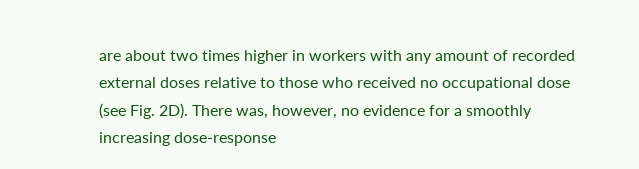are about two times higher in workers with any amount of recorded external doses relative to those who received no occupational dose (see Fig. 2D). There was, however, no evidence for a smoothly increasing dose-response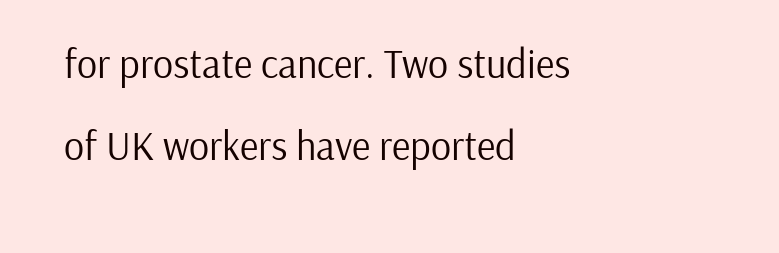for prostate cancer. Two studies of UK workers have reported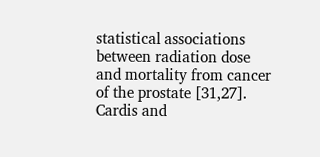statistical associations between radiation dose and mortality from cancer of the prostate [31,27]. Cardis and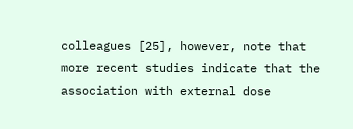colleagues [25], however, note that more recent studies indicate that the association with external dose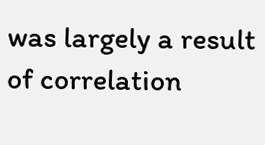was largely a result of correlation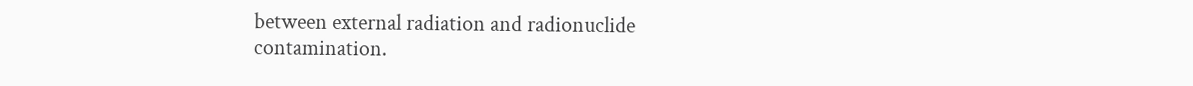between external radiation and radionuclide contamination.